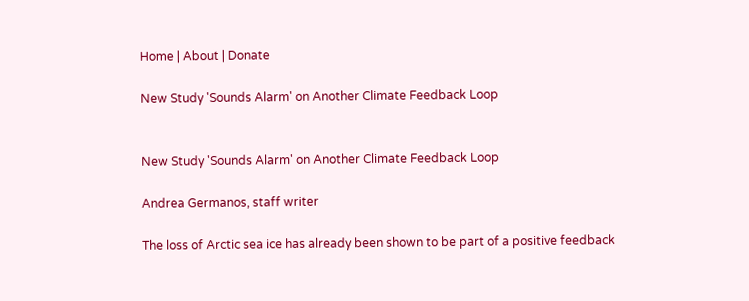Home | About | Donate

New Study 'Sounds Alarm' on Another Climate Feedback Loop


New Study 'Sounds Alarm' on Another Climate Feedback Loop

Andrea Germanos, staff writer

The loss of Arctic sea ice has already been shown to be part of a positive feedback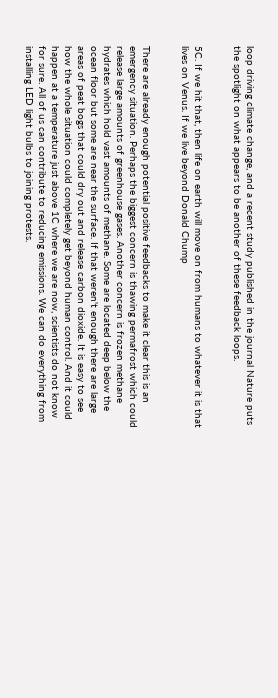loop driving climate change, and a recent study published in the journal Nature puts the spotlight on what appears to be another of these feedback loops.


5C. If we hit that, then life on earth will move on from humans to whatever it is that lives on Venus. If we live beyond Donald Chump


There are already enough potential positive feedbacks to make it clear this is an emergency situation. Perhaps the biggest concern is thawing permafrost which could release large amounts of greenhouse gases. Another concern is frozen methane hydrates which hold vast amounts of methane. Some are located deep below the ocean floor but some are near the surface. If that weren't enough there are large areas of peat bogs that could dry out and release carbon dioxide. It is easy to see how the whole situation could completely get beyond human control. And it could happen at a temperature just above 1C where we are now, scientists do not know for sure. All of us can contribute to reducing emissions. We can do everything from installing LED light bulbs to joining protests.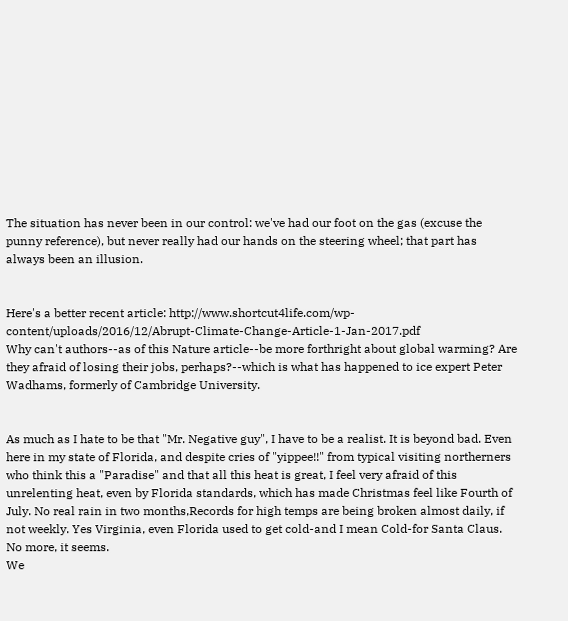The situation has never been in our control: we've had our foot on the gas (excuse the punny reference), but never really had our hands on the steering wheel; that part has always been an illusion.


Here's a better recent article: http://www.shortcut4life.com/wp-content/uploads/2016/12/Abrupt-Climate-Change-Article-1-Jan-2017.pdf
Why can't authors--as of this Nature article--be more forthright about global warming? Are they afraid of losing their jobs, perhaps?--which is what has happened to ice expert Peter Wadhams, formerly of Cambridge University.


As much as I hate to be that "Mr. Negative guy", I have to be a realist. It is beyond bad. Even here in my state of Florida, and despite cries of "yippee!!" from typical visiting northerners who think this a "Paradise" and that all this heat is great, I feel very afraid of this unrelenting heat, even by Florida standards, which has made Christmas feel like Fourth of July. No real rain in two months,Records for high temps are being broken almost daily, if not weekly. Yes Virginia, even Florida used to get cold-and I mean Cold-for Santa Claus. No more, it seems.
We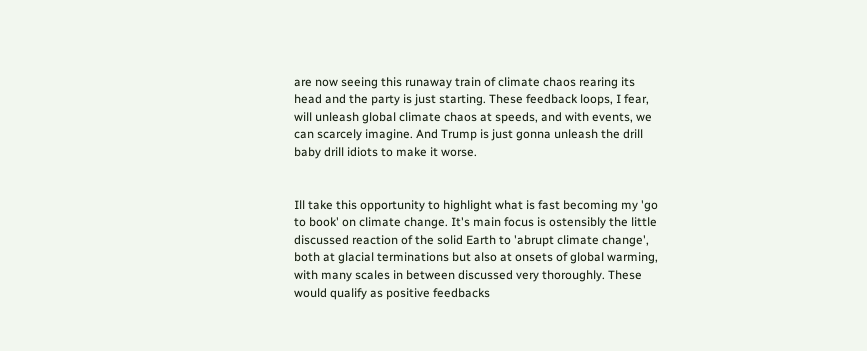are now seeing this runaway train of climate chaos rearing its head and the party is just starting. These feedback loops, I fear, will unleash global climate chaos at speeds, and with events, we can scarcely imagine. And Trump is just gonna unleash the drill baby drill idiots to make it worse.


Ill take this opportunity to highlight what is fast becoming my 'go to book' on climate change. It's main focus is ostensibly the little discussed reaction of the solid Earth to 'abrupt climate change', both at glacial terminations but also at onsets of global warming, with many scales in between discussed very thoroughly. These would qualify as positive feedbacks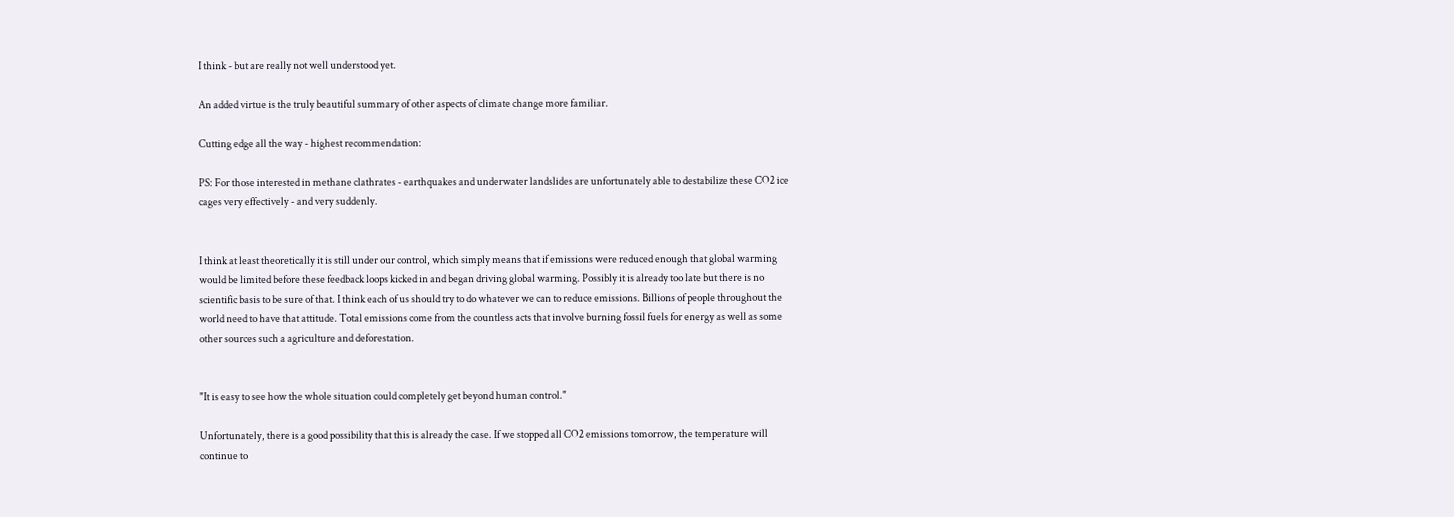I think - but are really not well understood yet.

An added virtue is the truly beautiful summary of other aspects of climate change more familiar.

Cutting edge all the way - highest recommendation:

PS: For those interested in methane clathrates - earthquakes and underwater landslides are unfortunately able to destabilize these CO2 ice cages very effectively - and very suddenly.


I think at least theoretically it is still under our control, which simply means that if emissions were reduced enough that global warming would be limited before these feedback loops kicked in and began driving global warming. Possibly it is already too late but there is no scientific basis to be sure of that. I think each of us should try to do whatever we can to reduce emissions. Billions of people throughout the world need to have that attitude. Total emissions come from the countless acts that involve burning fossil fuels for energy as well as some other sources such a agriculture and deforestation.


"It is easy to see how the whole situation could completely get beyond human control."

Unfortunately, there is a good possibility that this is already the case. If we stopped all CO2 emissions tomorrow, the temperature will continue to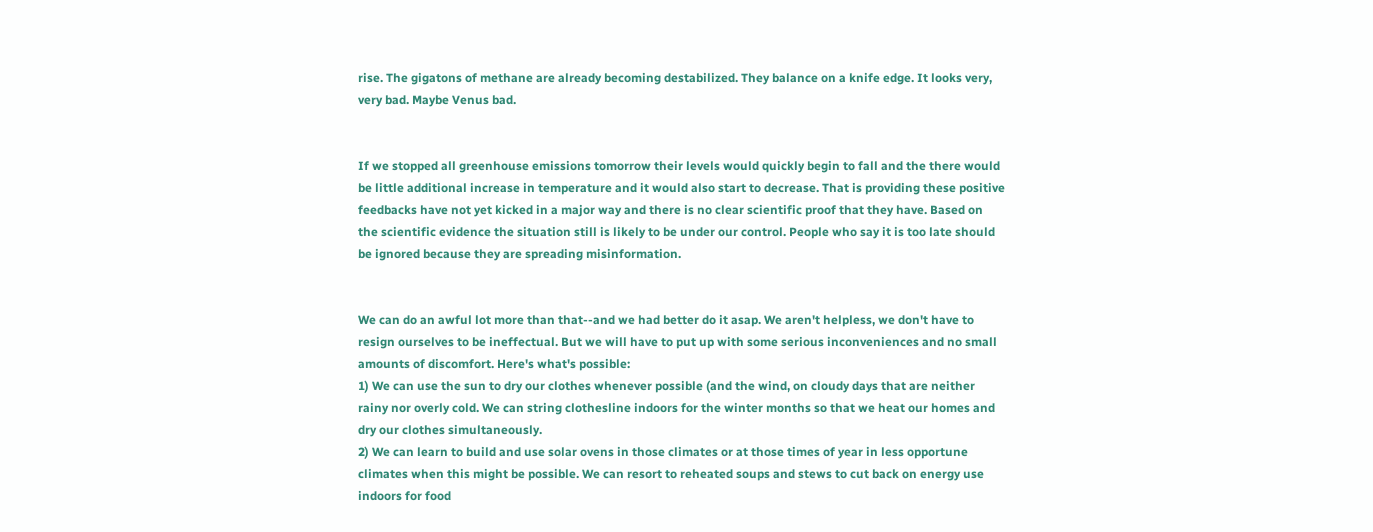rise. The gigatons of methane are already becoming destabilized. They balance on a knife edge. It looks very, very bad. Maybe Venus bad.


If we stopped all greenhouse emissions tomorrow their levels would quickly begin to fall and the there would be little additional increase in temperature and it would also start to decrease. That is providing these positive feedbacks have not yet kicked in a major way and there is no clear scientific proof that they have. Based on the scientific evidence the situation still is likely to be under our control. People who say it is too late should be ignored because they are spreading misinformation.


We can do an awful lot more than that--and we had better do it asap. We aren't helpless, we don't have to resign ourselves to be ineffectual. But we will have to put up with some serious inconveniences and no small amounts of discomfort. Here's what's possible:
1) We can use the sun to dry our clothes whenever possible (and the wind, on cloudy days that are neither rainy nor overly cold. We can string clothesline indoors for the winter months so that we heat our homes and dry our clothes simultaneously.
2) We can learn to build and use solar ovens in those climates or at those times of year in less opportune climates when this might be possible. We can resort to reheated soups and stews to cut back on energy use indoors for food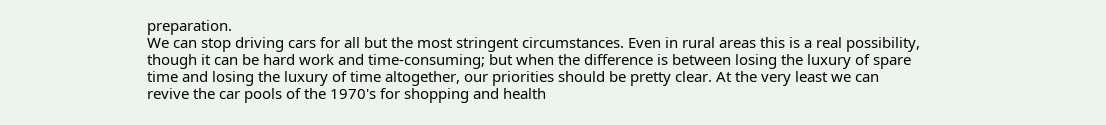preparation.
We can stop driving cars for all but the most stringent circumstances. Even in rural areas this is a real possibility, though it can be hard work and time-consuming; but when the difference is between losing the luxury of spare time and losing the luxury of time altogether, our priorities should be pretty clear. At the very least we can revive the car pools of the 1970's for shopping and health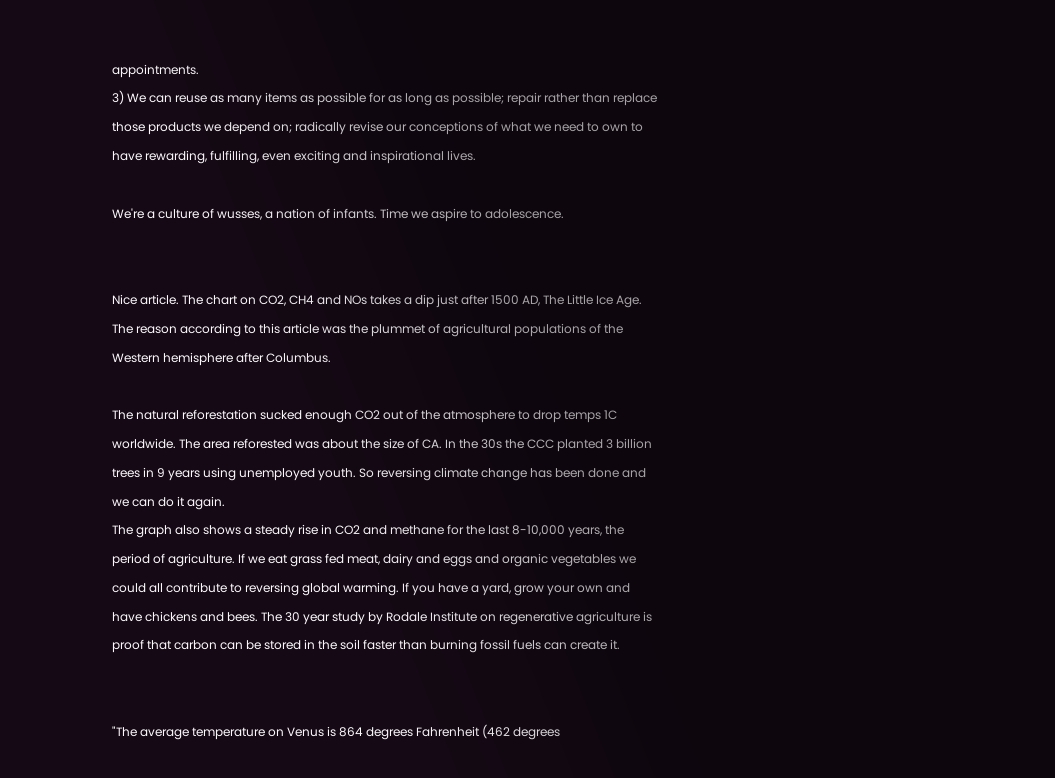appointments.
3) We can reuse as many items as possible for as long as possible; repair rather than replace those products we depend on; radically revise our conceptions of what we need to own to have rewarding, fulfilling, even exciting and inspirational lives.

We're a culture of wusses, a nation of infants. Time we aspire to adolescence.


Nice article. The chart on CO2, CH4 and NOs takes a dip just after 1500 AD, The Little Ice Age. The reason according to this article was the plummet of agricultural populations of the Western hemisphere after Columbus.

The natural reforestation sucked enough CO2 out of the atmosphere to drop temps 1C worldwide. The area reforested was about the size of CA. In the 30s the CCC planted 3 billion trees in 9 years using unemployed youth. So reversing climate change has been done and we can do it again.
The graph also shows a steady rise in CO2 and methane for the last 8-10,000 years, the period of agriculture. If we eat grass fed meat, dairy and eggs and organic vegetables we could all contribute to reversing global warming. If you have a yard, grow your own and have chickens and bees. The 30 year study by Rodale Institute on regenerative agriculture is proof that carbon can be stored in the soil faster than burning fossil fuels can create it.


"The average temperature on Venus is 864 degrees Fahrenheit (462 degrees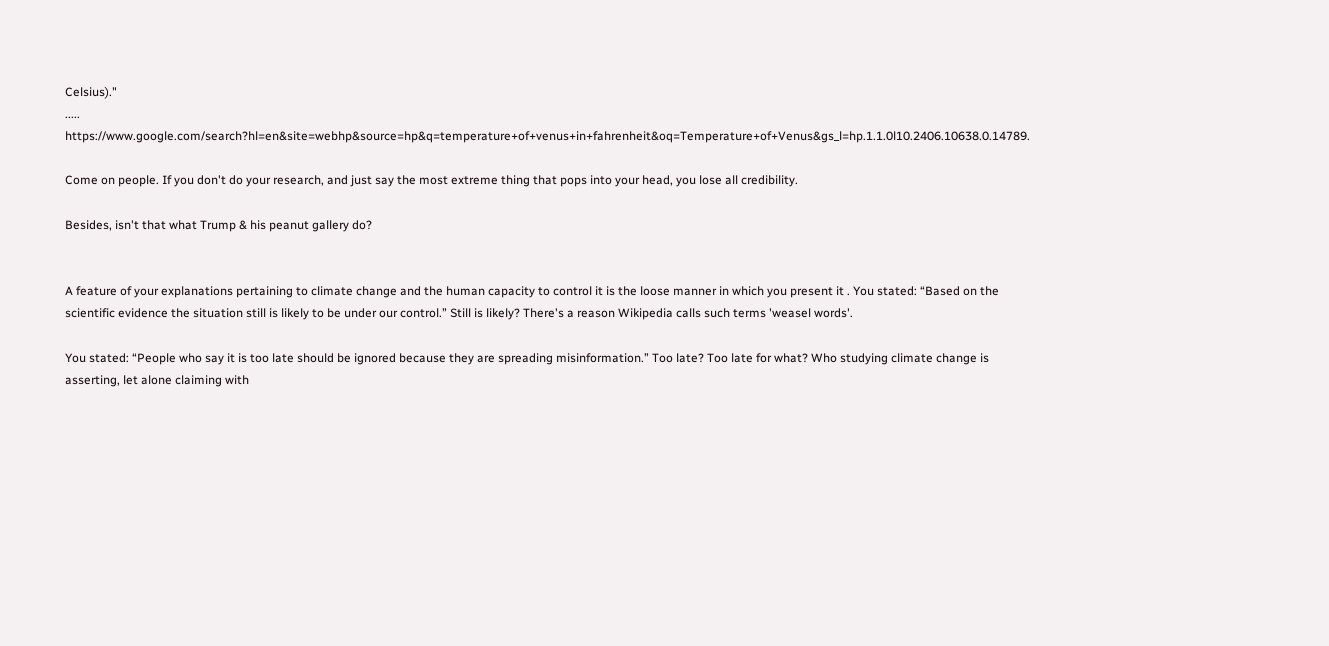Celsius)."
..... https://www.google.com/search?hl=en&site=webhp&source=hp&q=temperature+of+venus+in+fahrenheit&oq=Temperature+of+Venus&gs_l=hp.1.1.0l10.2406.10638.0.14789.

Come on people. If you don't do your research, and just say the most extreme thing that pops into your head, you lose all credibility.

Besides, isn't that what Trump & his peanut gallery do?


A feature of your explanations pertaining to climate change and the human capacity to control it is the loose manner in which you present it . You stated: “Based on the scientific evidence the situation still is likely to be under our control.” Still is likely? There's a reason Wikipedia calls such terms 'weasel words'.

You stated: “People who say it is too late should be ignored because they are spreading misinformation.” Too late? Too late for what? Who studying climate change is asserting, let alone claiming with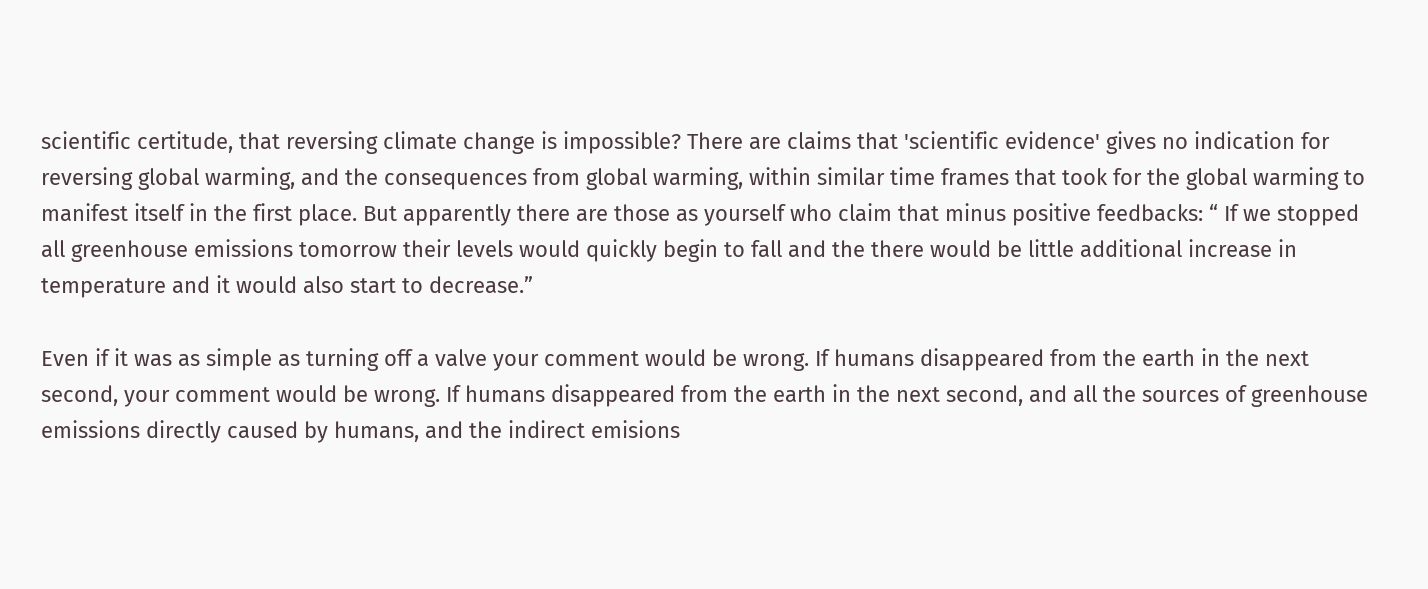scientific certitude, that reversing climate change is impossible? There are claims that 'scientific evidence' gives no indication for reversing global warming, and the consequences from global warming, within similar time frames that took for the global warming to manifest itself in the first place. But apparently there are those as yourself who claim that minus positive feedbacks: “ If we stopped all greenhouse emissions tomorrow their levels would quickly begin to fall and the there would be little additional increase in temperature and it would also start to decrease.”

Even if it was as simple as turning off a valve your comment would be wrong. If humans disappeared from the earth in the next second, your comment would be wrong. If humans disappeared from the earth in the next second, and all the sources of greenhouse emissions directly caused by humans, and the indirect emisions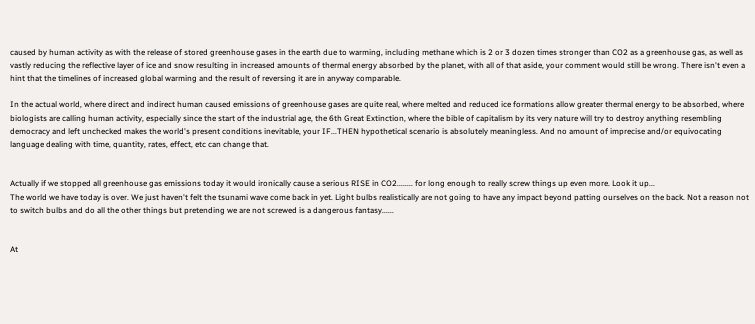caused by human activity as with the release of stored greenhouse gases in the earth due to warming, including methane which is 2 or 3 dozen times stronger than CO2 as a greenhouse gas, as well as vastly reducing the reflective layer of ice and snow resulting in increased amounts of thermal energy absorbed by the planet, with all of that aside, your comment would still be wrong. There isn't even a hint that the timelines of increased global warming and the result of reversing it are in anyway comparable.

In the actual world, where direct and indirect human caused emissions of greenhouse gases are quite real, where melted and reduced ice formations allow greater thermal energy to be absorbed, where biologists are calling human activity, especially since the start of the industrial age, the 6th Great Extinction, where the bible of capitalism by its very nature will try to destroy anything resembling democracy and left unchecked makes the world's present conditions inevitable, your IF...THEN hypothetical scenario is absolutely meaningless. And no amount of imprecise and/or equivocating language dealing with time, quantity, rates, effect, etc can change that.


Actually if we stopped all greenhouse gas emissions today it would ironically cause a serious RISE in CO2........ for long enough to really screw things up even more. Look it up...
The world we have today is over. We just haven't felt the tsunami wave come back in yet. Light bulbs realistically are not going to have any impact beyond patting ourselves on the back. Not a reason not to switch bulbs and do all the other things but pretending we are not screwed is a dangerous fantasy......


At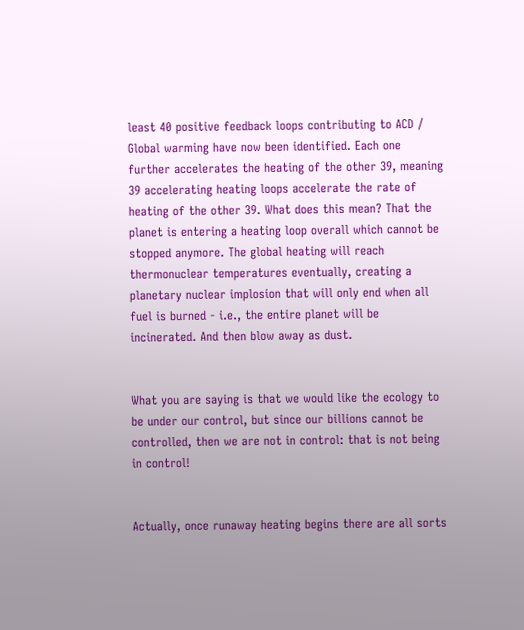least 40 positive feedback loops contributing to ACD / Global warming have now been identified. Each one further accelerates the heating of the other 39, meaning 39 accelerating heating loops accelerate the rate of heating of the other 39. What does this mean? That the planet is entering a heating loop overall which cannot be stopped anymore. The global heating will reach thermonuclear temperatures eventually, creating a planetary nuclear implosion that will only end when all fuel is burned - i.e., the entire planet will be incinerated. And then blow away as dust.


What you are saying is that we would like the ecology to be under our control, but since our billions cannot be controlled, then we are not in control: that is not being in control!


Actually, once runaway heating begins there are all sorts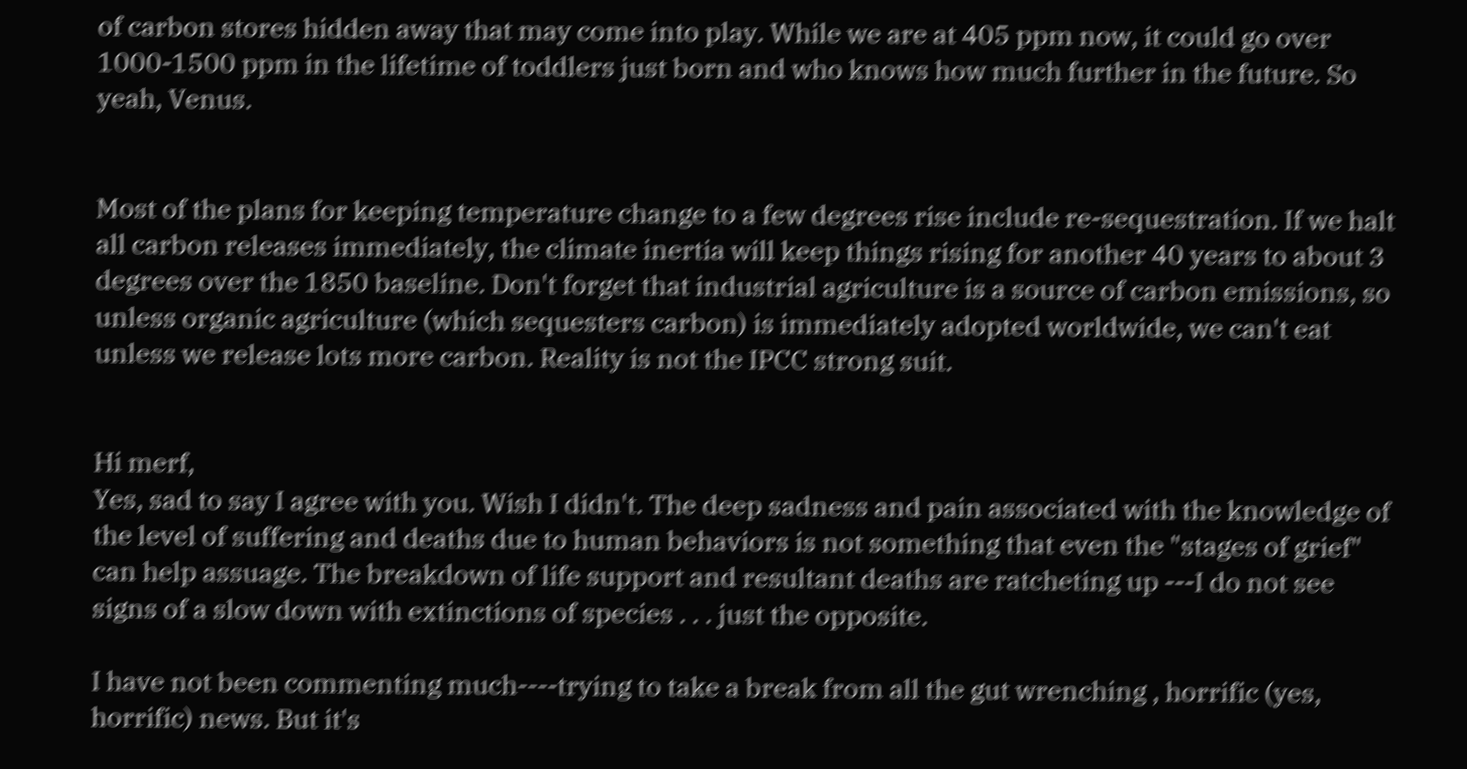of carbon stores hidden away that may come into play. While we are at 405 ppm now, it could go over 1000-1500 ppm in the lifetime of toddlers just born and who knows how much further in the future. So yeah, Venus.


Most of the plans for keeping temperature change to a few degrees rise include re-sequestration. If we halt all carbon releases immediately, the climate inertia will keep things rising for another 40 years to about 3 degrees over the 1850 baseline. Don't forget that industrial agriculture is a source of carbon emissions, so unless organic agriculture (which sequesters carbon) is immediately adopted worldwide, we can't eat unless we release lots more carbon. Reality is not the IPCC strong suit.


Hi merf,
Yes, sad to say I agree with you. Wish I didn't. The deep sadness and pain associated with the knowledge of the level of suffering and deaths due to human behaviors is not something that even the "stages of grief" can help assuage. The breakdown of life support and resultant deaths are ratcheting up ---I do not see signs of a slow down with extinctions of species . . . just the opposite.

I have not been commenting much----trying to take a break from all the gut wrenching , horrific (yes, horrific) news. But it's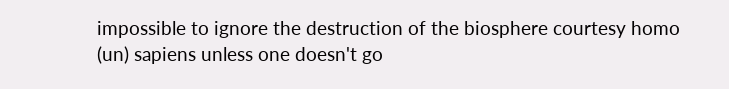impossible to ignore the destruction of the biosphere courtesy homo (un) sapiens unless one doesn't go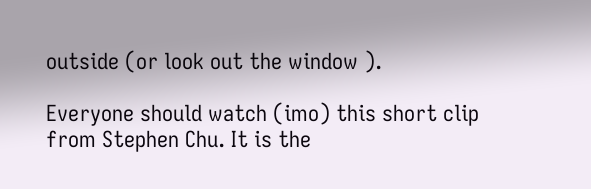outside (or look out the window ).

Everyone should watch (imo) this short clip from Stephen Chu. It is the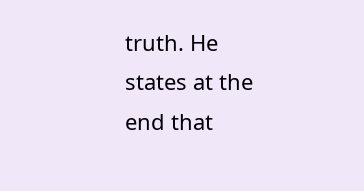truth. He states at the end that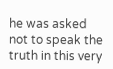he was asked not to speak the truth in this very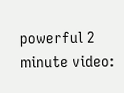powerful 2 minute video: